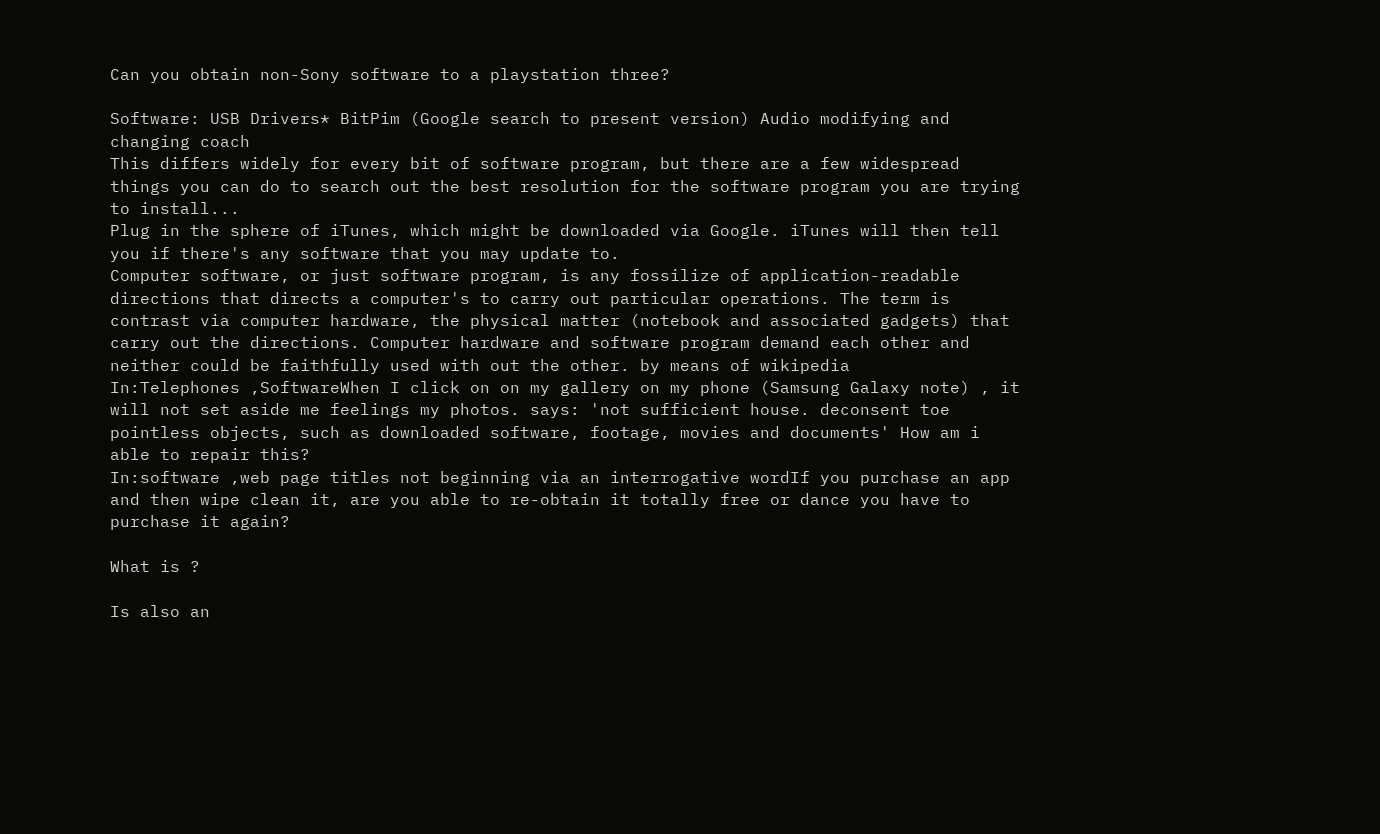Can you obtain non-Sony software to a playstation three?

Software: USB Drivers* BitPim (Google search to present version) Audio modifying and changing coach
This differs widely for every bit of software program, but there are a few widespread things you can do to search out the best resolution for the software program you are trying to install...
Plug in the sphere of iTunes, which might be downloaded via Google. iTunes will then tell you if there's any software that you may update to.
Computer software, or just software program, is any fossilize of application-readable directions that directs a computer's to carry out particular operations. The term is contrast via computer hardware, the physical matter (notebook and associated gadgets) that carry out the directions. Computer hardware and software program demand each other and neither could be faithfully used with out the other. by means of wikipedia
In:Telephones ,SoftwareWhen I click on on my gallery on my phone (Samsung Galaxy note) , it will not set aside me feelings my photos. says: 'not sufficient house. deconsent toe pointless objects, such as downloaded software, footage, movies and documents' How am i able to repair this?
In:software ,web page titles not beginning via an interrogative wordIf you purchase an app and then wipe clean it, are you able to re-obtain it totally free or dance you have to purchase it again?

What is ?

Is also an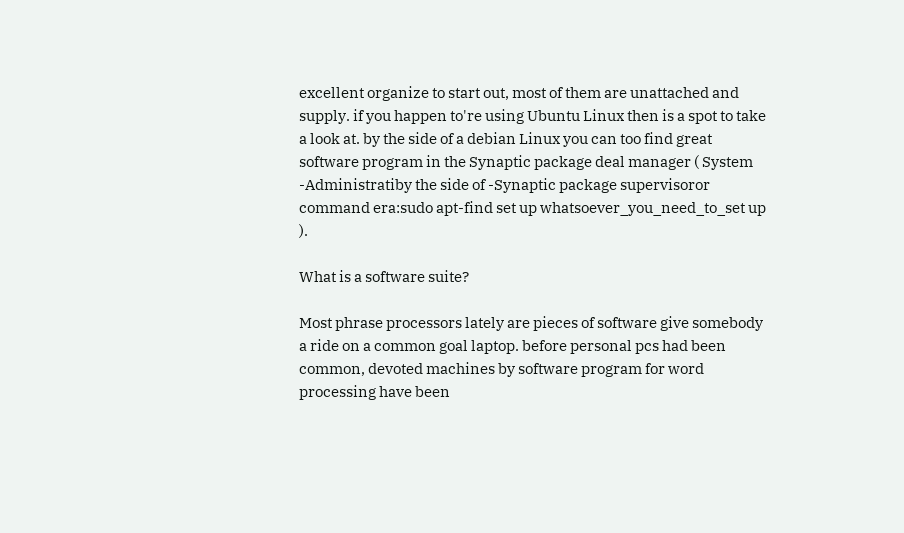excellent organize to start out, most of them are unattached and supply. if you happen to're using Ubuntu Linux then is a spot to take a look at. by the side of a debian Linux you can too find great software program in the Synaptic package deal manager ( System -Administratiby the side of -Synaptic package supervisoror command era:sudo apt-find set up whatsoever_you_need_to_set up ).

What is a software suite?

Most phrase processors lately are pieces of software give somebody a ride on a common goal laptop. before personal pcs had been common, devoted machines by software program for word processing have been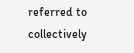referred to collectively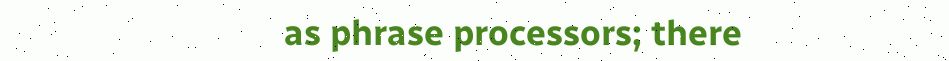as phrase processors; there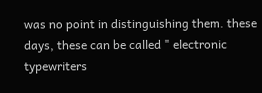was no point in distinguishing them. these days, these can be called " electronic typewriters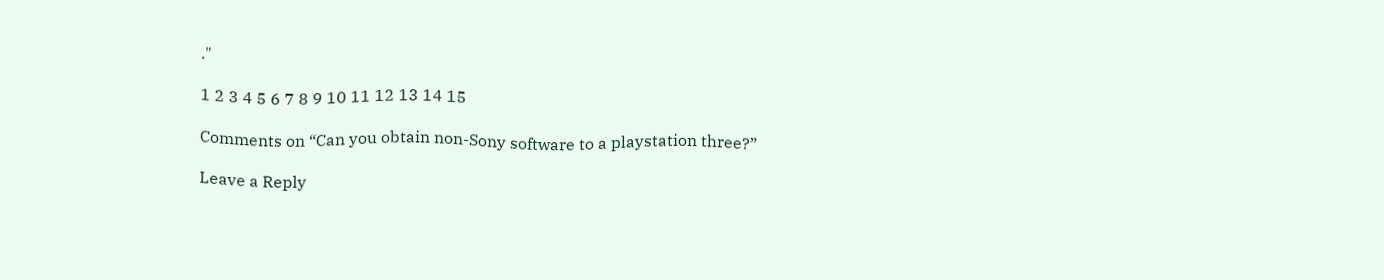."

1 2 3 4 5 6 7 8 9 10 11 12 13 14 15

Comments on “Can you obtain non-Sony software to a playstation three?”

Leave a Reply